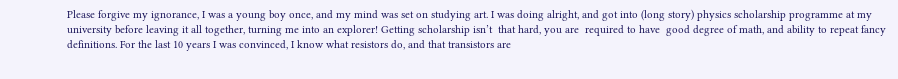Please forgive my ignorance, I was a young boy once, and my mind was set on studying art. I was doing alright, and got into (long story) physics scholarship programme at my university before leaving it all together, turning me into an explorer! Getting scholarship isn’t  that hard, you are  required to have  good degree of math, and ability to repeat fancy definitions. For the last 10 years I was convinced, I know what resistors do, and that transistors are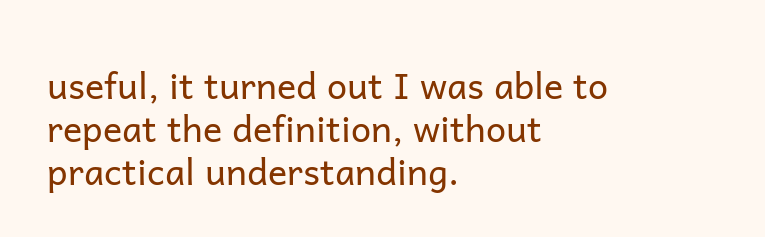useful, it turned out I was able to repeat the definition, without practical understanding.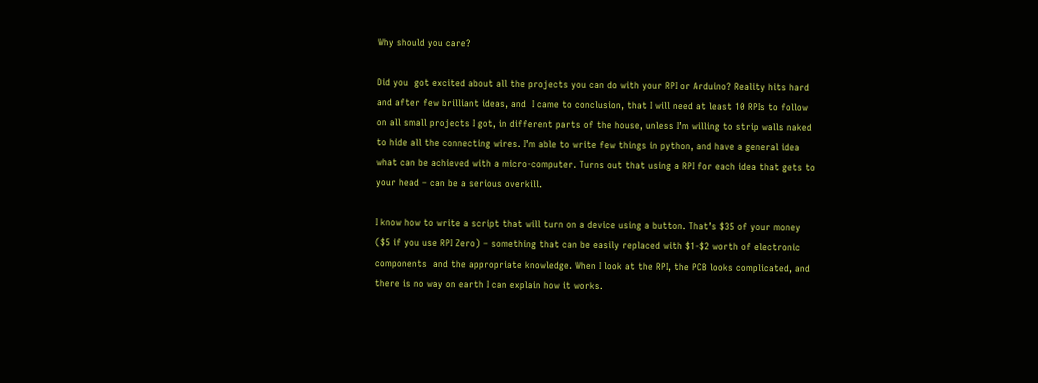Why should you care?

Did you  got excited about all the projects you can do with your RPI or Arduino? Reality hits hard and after few brilliant ideas, and  I came to conclusion, that I will need at least 10 RPIs to follow on all small projects I got, in different parts of the house, unless I’m willing to strip walls naked to hide all the connecting wires. I’m able to write few things in python, and have a general idea what can be achieved with a micro-computer. Turns out that using a RPI for each idea that gets to your head – can be a serious overkill.

I know how to write a script that will turn on a device using a button. That’s $35 of your money ($5 if you use RPI Zero) – something that can be easily replaced with $1-$2 worth of electronic components  and the appropriate knowledge. When I look at the RPI, the PCB looks complicated, and there is no way on earth I can explain how it works.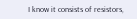I know it consists of resistors,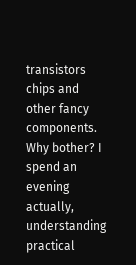transistors chips and other fancy components. Why bother? I spend an evening actually, understanding practical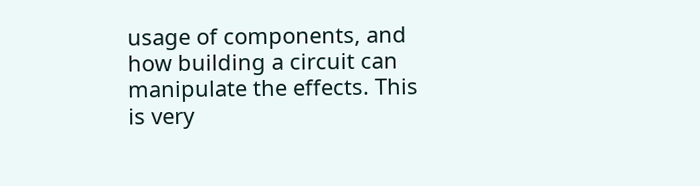usage of components, and how building a circuit can manipulate the effects. This is very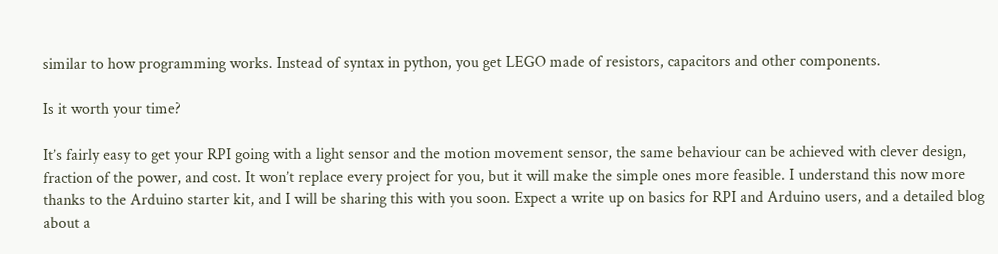similar to how programming works. Instead of syntax in python, you get LEGO made of resistors, capacitors and other components.

Is it worth your time?

It’s fairly easy to get your RPI going with a light sensor and the motion movement sensor, the same behaviour can be achieved with clever design, fraction of the power, and cost. It won’t replace every project for you, but it will make the simple ones more feasible. I understand this now more thanks to the Arduino starter kit, and I will be sharing this with you soon. Expect a write up on basics for RPI and Arduino users, and a detailed blog about a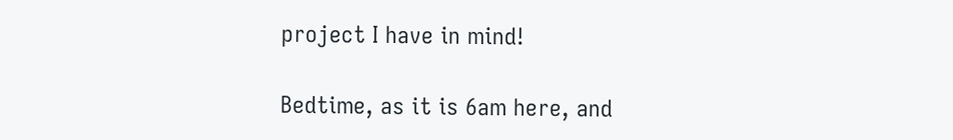project I have in mind!

Bedtime, as it is 6am here, and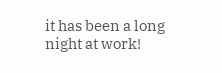it has been a long night at work!